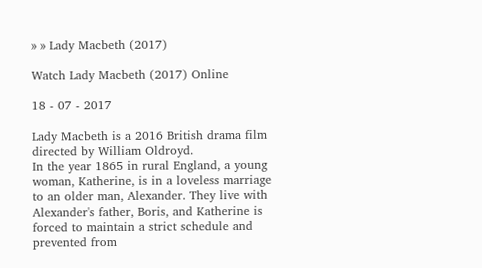» » Lady Macbeth (2017)

Watch Lady Macbeth (2017) Online

18 - 07 - 2017

Lady Macbeth is a 2016 British drama film directed by William Oldroyd.
In the year 1865 in rural England, a young woman, Katherine, is in a loveless marriage to an older man, Alexander. They live with Alexander's father, Boris, and Katherine is forced to maintain a strict schedule and prevented from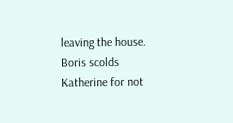leaving the house. Boris scolds Katherine for not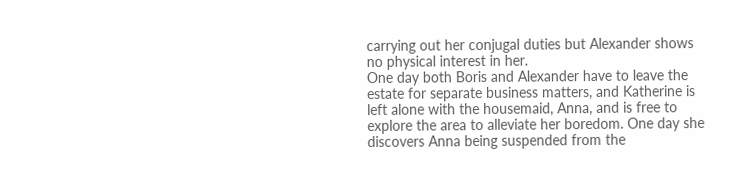carrying out her conjugal duties but Alexander shows no physical interest in her.
One day both Boris and Alexander have to leave the estate for separate business matters, and Katherine is left alone with the housemaid, Anna, and is free to explore the area to alleviate her boredom. One day she discovers Anna being suspended from the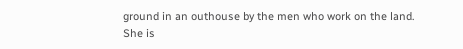ground in an outhouse by the men who work on the land. She is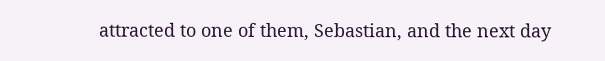attracted to one of them, Sebastian, and the next day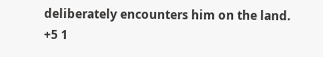deliberately encounters him on the land.
+5 1